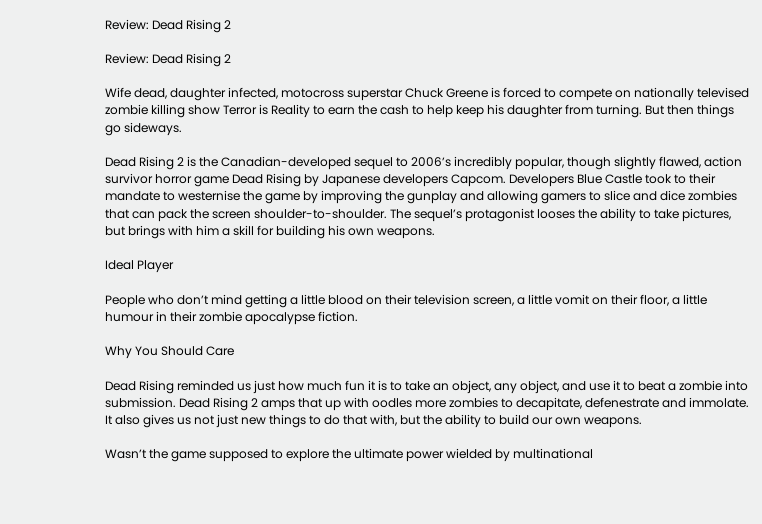Review: Dead Rising 2

Review: Dead Rising 2

Wife dead, daughter infected, motocross superstar Chuck Greene is forced to compete on nationally televised zombie killing show Terror is Reality to earn the cash to help keep his daughter from turning. But then things go sideways.

Dead Rising 2 is the Canadian-developed sequel to 2006’s incredibly popular, though slightly flawed, action survivor horror game Dead Rising by Japanese developers Capcom. Developers Blue Castle took to their mandate to westernise the game by improving the gunplay and allowing gamers to slice and dice zombies that can pack the screen shoulder-to-shoulder. The sequel’s protagonist looses the ability to take pictures, but brings with him a skill for building his own weapons.

Ideal Player

People who don’t mind getting a little blood on their television screen, a little vomit on their floor, a little humour in their zombie apocalypse fiction.

Why You Should Care

Dead Rising reminded us just how much fun it is to take an object, any object, and use it to beat a zombie into submission. Dead Rising 2 amps that up with oodles more zombies to decapitate, defenestrate and immolate. It also gives us not just new things to do that with, but the ability to build our own weapons.

Wasn’t the game supposed to explore the ultimate power wielded by multinational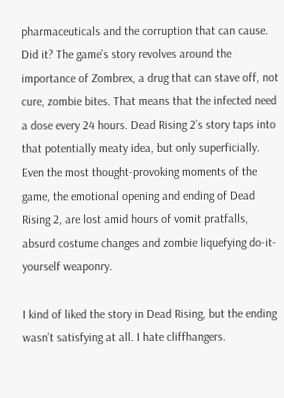pharmaceuticals and the corruption that can cause. Did it? The game’s story revolves around the importance of Zombrex, a drug that can stave off, not cure, zombie bites. That means that the infected need a dose every 24 hours. Dead Rising 2’s story taps into that potentially meaty idea, but only superficially. Even the most thought-provoking moments of the game, the emotional opening and ending of Dead Rising 2, are lost amid hours of vomit pratfalls, absurd costume changes and zombie liquefying do-it-yourself weaponry.

I kind of liked the story in Dead Rising, but the ending wasn’t satisfying at all. I hate cliffhangers.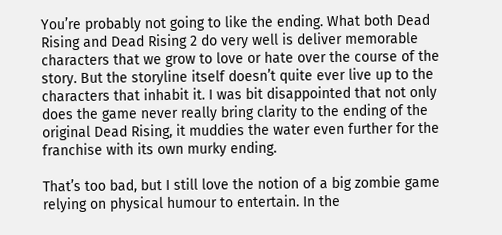You’re probably not going to like the ending. What both Dead Rising and Dead Rising 2 do very well is deliver memorable characters that we grow to love or hate over the course of the story. But the storyline itself doesn’t quite ever live up to the characters that inhabit it. I was bit disappointed that not only does the game never really bring clarity to the ending of the original Dead Rising, it muddies the water even further for the franchise with its own murky ending.

That’s too bad, but I still love the notion of a big zombie game relying on physical humour to entertain. In the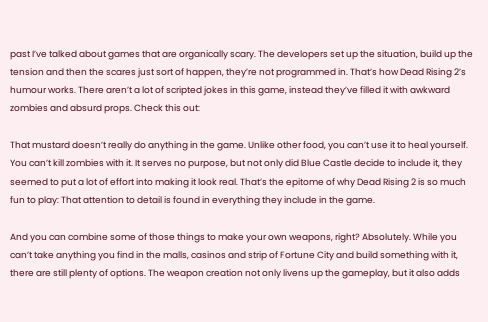past I’ve talked about games that are organically scary. The developers set up the situation, build up the tension and then the scares just sort of happen, they’re not programmed in. That’s how Dead Rising 2’s humour works. There aren’t a lot of scripted jokes in this game, instead they’ve filled it with awkward zombies and absurd props. Check this out:

That mustard doesn’t really do anything in the game. Unlike other food, you can’t use it to heal yourself. You can’t kill zombies with it. It serves no purpose, but not only did Blue Castle decide to include it, they seemed to put a lot of effort into making it look real. That’s the epitome of why Dead Rising 2 is so much fun to play: That attention to detail is found in everything they include in the game.

And you can combine some of those things to make your own weapons, right? Absolutely. While you can’t take anything you find in the malls, casinos and strip of Fortune City and build something with it, there are still plenty of options. The weapon creation not only livens up the gameplay, but it also adds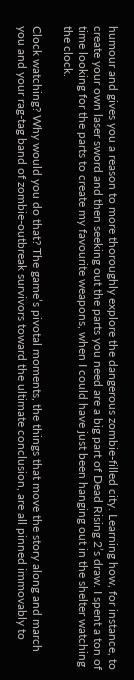humour and gives you a reason to more thoroughly explore the dangerous zombie-filled city. Learning how, for instance, to create your own laser sword and then seeking out the parts you need are a big part of Dead Rising 2’s draw. I spent a ton of time looking for the parts to create my favourite weapons, when I could have just been hanging out in the shelter watching the clock.

Clock watching? Why would you do that? The game’s pivotal moments, the things that move the story along and march you and your rag-tag band of zombie-outbreak survivors toward the ultimate conclusion, are all pinned immovably to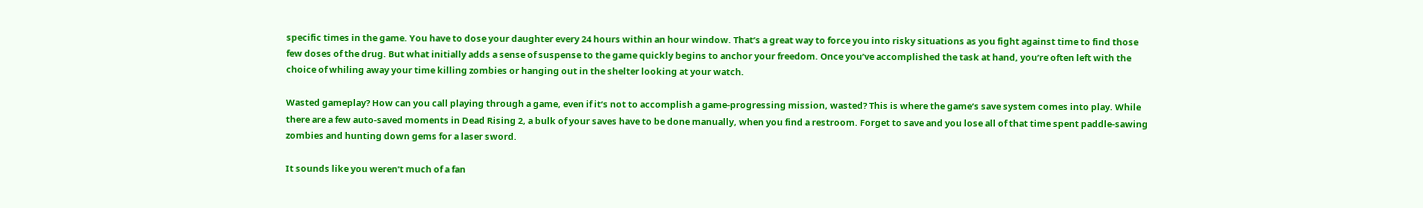specific times in the game. You have to dose your daughter every 24 hours within an hour window. That’s a great way to force you into risky situations as you fight against time to find those few doses of the drug. But what initially adds a sense of suspense to the game quickly begins to anchor your freedom. Once you’ve accomplished the task at hand, you’re often left with the choice of whiling away your time killing zombies or hanging out in the shelter looking at your watch.

Wasted gameplay? How can you call playing through a game, even if it’s not to accomplish a game-progressing mission, wasted? This is where the game’s save system comes into play. While there are a few auto-saved moments in Dead Rising 2, a bulk of your saves have to be done manually, when you find a restroom. Forget to save and you lose all of that time spent paddle-sawing zombies and hunting down gems for a laser sword.

It sounds like you weren’t much of a fan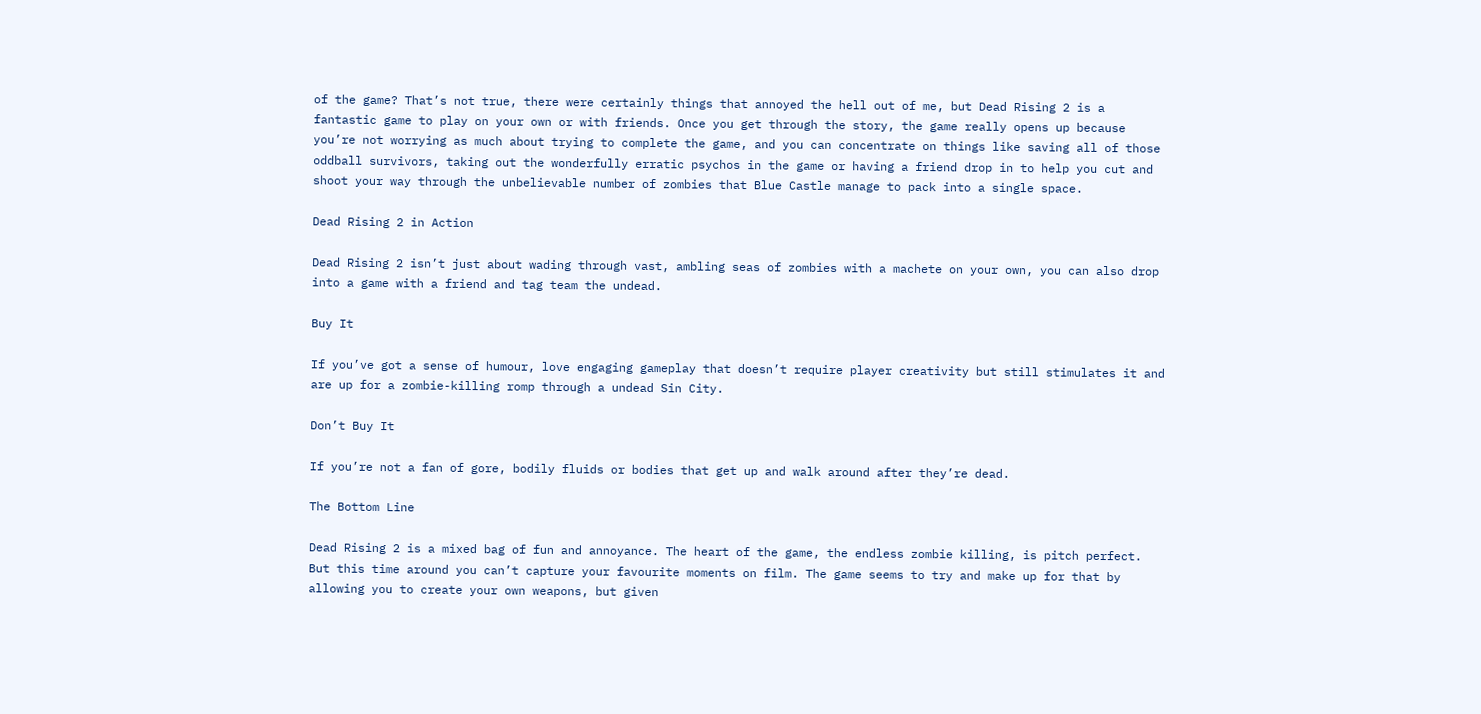of the game? That’s not true, there were certainly things that annoyed the hell out of me, but Dead Rising 2 is a fantastic game to play on your own or with friends. Once you get through the story, the game really opens up because you’re not worrying as much about trying to complete the game, and you can concentrate on things like saving all of those oddball survivors, taking out the wonderfully erratic psychos in the game or having a friend drop in to help you cut and shoot your way through the unbelievable number of zombies that Blue Castle manage to pack into a single space.

Dead Rising 2 in Action

Dead Rising 2 isn’t just about wading through vast, ambling seas of zombies with a machete on your own, you can also drop into a game with a friend and tag team the undead.

Buy It

If you’ve got a sense of humour, love engaging gameplay that doesn’t require player creativity but still stimulates it and are up for a zombie-killing romp through a undead Sin City.

Don’t Buy It

If you’re not a fan of gore, bodily fluids or bodies that get up and walk around after they’re dead.

The Bottom Line

Dead Rising 2 is a mixed bag of fun and annoyance. The heart of the game, the endless zombie killing, is pitch perfect. But this time around you can’t capture your favourite moments on film. The game seems to try and make up for that by allowing you to create your own weapons, but given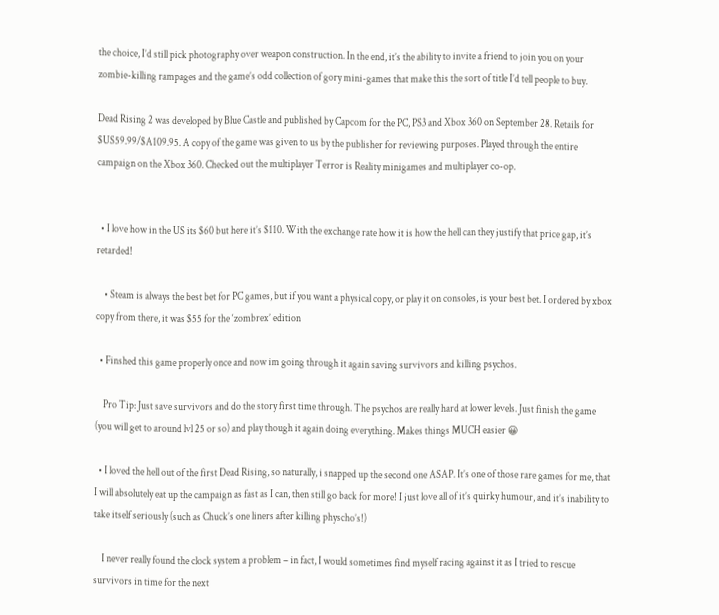the choice, I’d still pick photography over weapon construction. In the end, it’s the ability to invite a friend to join you on your zombie-killing rampages and the game’s odd collection of gory mini-games that make this the sort of title I’d tell people to buy.

Dead Rising 2 was developed by Blue Castle and published by Capcom for the PC, PS3 and Xbox 360 on September 28. Retails for $US59.99/$A109.95. A copy of the game was given to us by the publisher for reviewing purposes. Played through the entire campaign on the Xbox 360. Checked out the multiplayer Terror is Reality minigames and multiplayer co-op.


  • I love how in the US its $60 but here it’s $110. With the exchange rate how it is how the hell can they justify that price gap, it’s retarded!

    • Steam is always the best bet for PC games, but if you want a physical copy, or play it on consoles, is your best bet. I ordered by xbox copy from there, it was $55 for the ‘zombrex’ edition

  • Finshed this game properly once and now im going through it again saving survivors and killing psychos.

    Pro Tip: Just save survivors and do the story first time through. The psychos are really hard at lower levels. Just finish the game (you will get to around lvl 25 or so) and play though it again doing everything. Makes things MUCH easier 😀

  • I loved the hell out of the first Dead Rising, so naturally, i snapped up the second one ASAP. It’s one of those rare games for me, that I will absolutely eat up the campaign as fast as I can, then still go back for more! I just love all of it’s quirky humour, and it’s inability to take itself seriously (such as Chuck’s one liners after killing physcho’s!)

    I never really found the clock system a problem – in fact, I would sometimes find myself racing against it as I tried to rescue survivors in time for the next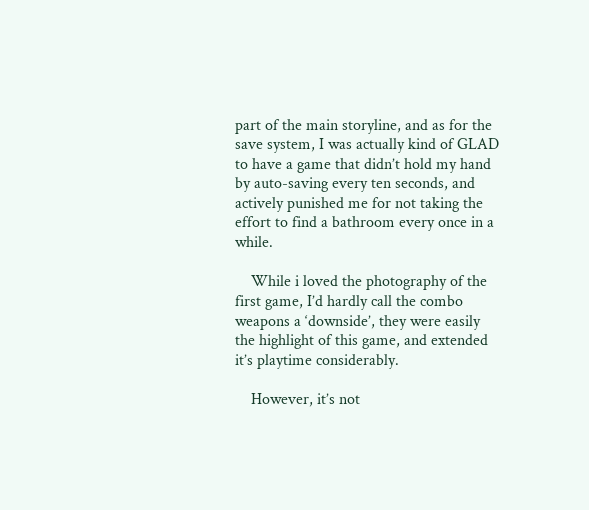part of the main storyline, and as for the save system, I was actually kind of GLAD to have a game that didn’t hold my hand by auto-saving every ten seconds, and actively punished me for not taking the effort to find a bathroom every once in a while.

    While i loved the photography of the first game, I’d hardly call the combo weapons a ‘downside’, they were easily the highlight of this game, and extended it’s playtime considerably.

    However, it’s not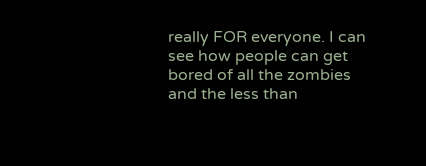really FOR everyone. I can see how people can get bored of all the zombies and the less than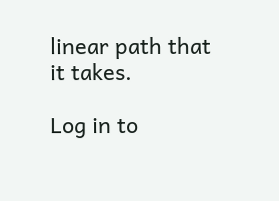linear path that it takes.

Log in to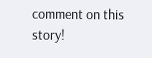comment on this story!